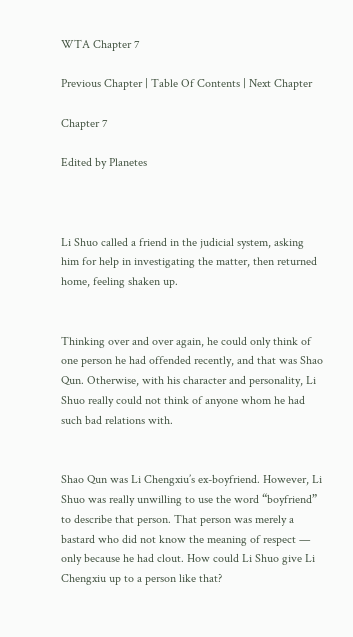WTA Chapter 7

Previous Chapter | Table Of Contents | Next Chapter

Chapter 7

Edited by Planetes



Li Shuo called a friend in the judicial system, asking him for help in investigating the matter, then returned home, feeling shaken up.


Thinking over and over again, he could only think of one person he had offended recently, and that was Shao Qun. Otherwise, with his character and personality, Li Shuo really could not think of anyone whom he had such bad relations with.


Shao Qun was Li Chengxiu’s ex-boyfriend. However, Li Shuo was really unwilling to use the word “boyfriend” to describe that person. That person was merely a bastard who did not know the meaning of respect — only because he had clout. How could Li Shuo give Li Chengxiu up to a person like that?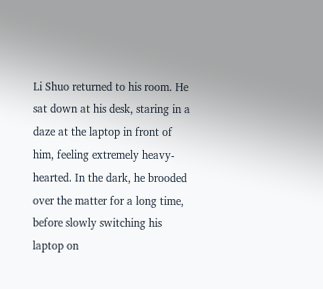Li Shuo returned to his room. He sat down at his desk, staring in a daze at the laptop in front of him, feeling extremely heavy-hearted. In the dark, he brooded over the matter for a long time, before slowly switching his laptop on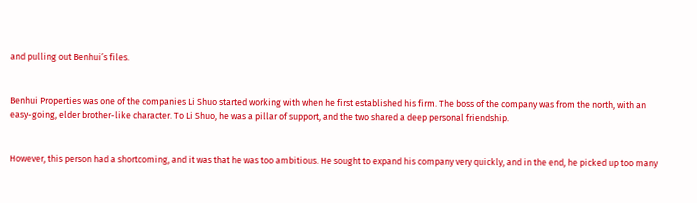and pulling out Benhui’s files.


Benhui Properties was one of the companies Li Shuo started working with when he first established his firm. The boss of the company was from the north, with an easy-going, elder brother-like character. To Li Shuo, he was a pillar of support, and the two shared a deep personal friendship.


However, this person had a shortcoming, and it was that he was too ambitious. He sought to expand his company very quickly, and in the end, he picked up too many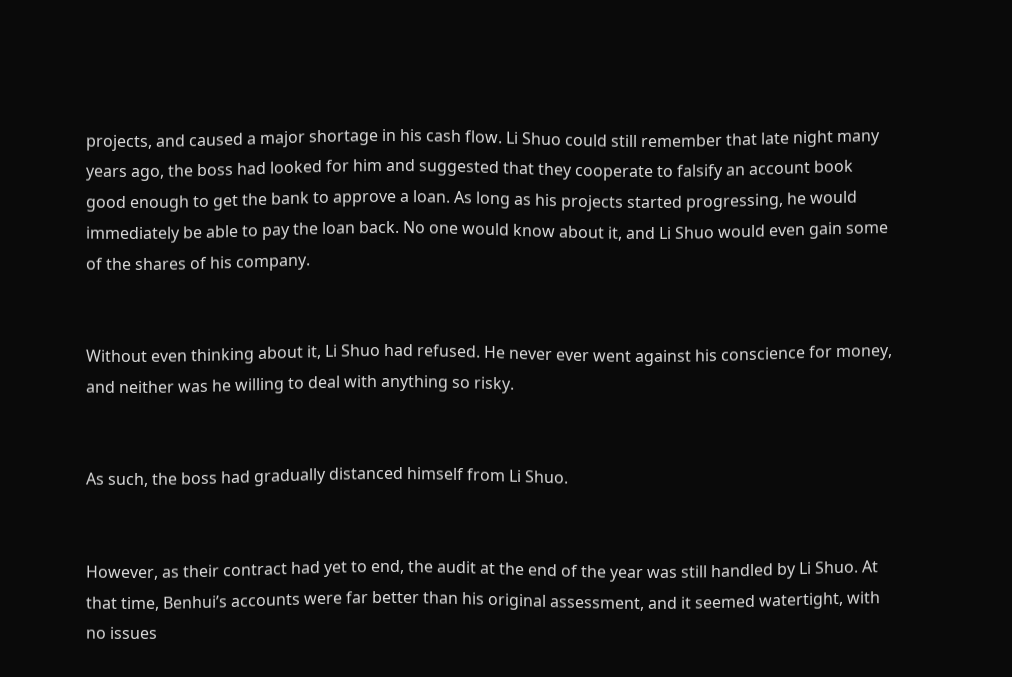projects, and caused a major shortage in his cash flow. Li Shuo could still remember that late night many years ago, the boss had looked for him and suggested that they cooperate to falsify an account book good enough to get the bank to approve a loan. As long as his projects started progressing, he would immediately be able to pay the loan back. No one would know about it, and Li Shuo would even gain some of the shares of his company.


Without even thinking about it, Li Shuo had refused. He never ever went against his conscience for money, and neither was he willing to deal with anything so risky.


As such, the boss had gradually distanced himself from Li Shuo.


However, as their contract had yet to end, the audit at the end of the year was still handled by Li Shuo. At that time, Benhui’s accounts were far better than his original assessment, and it seemed watertight, with no issues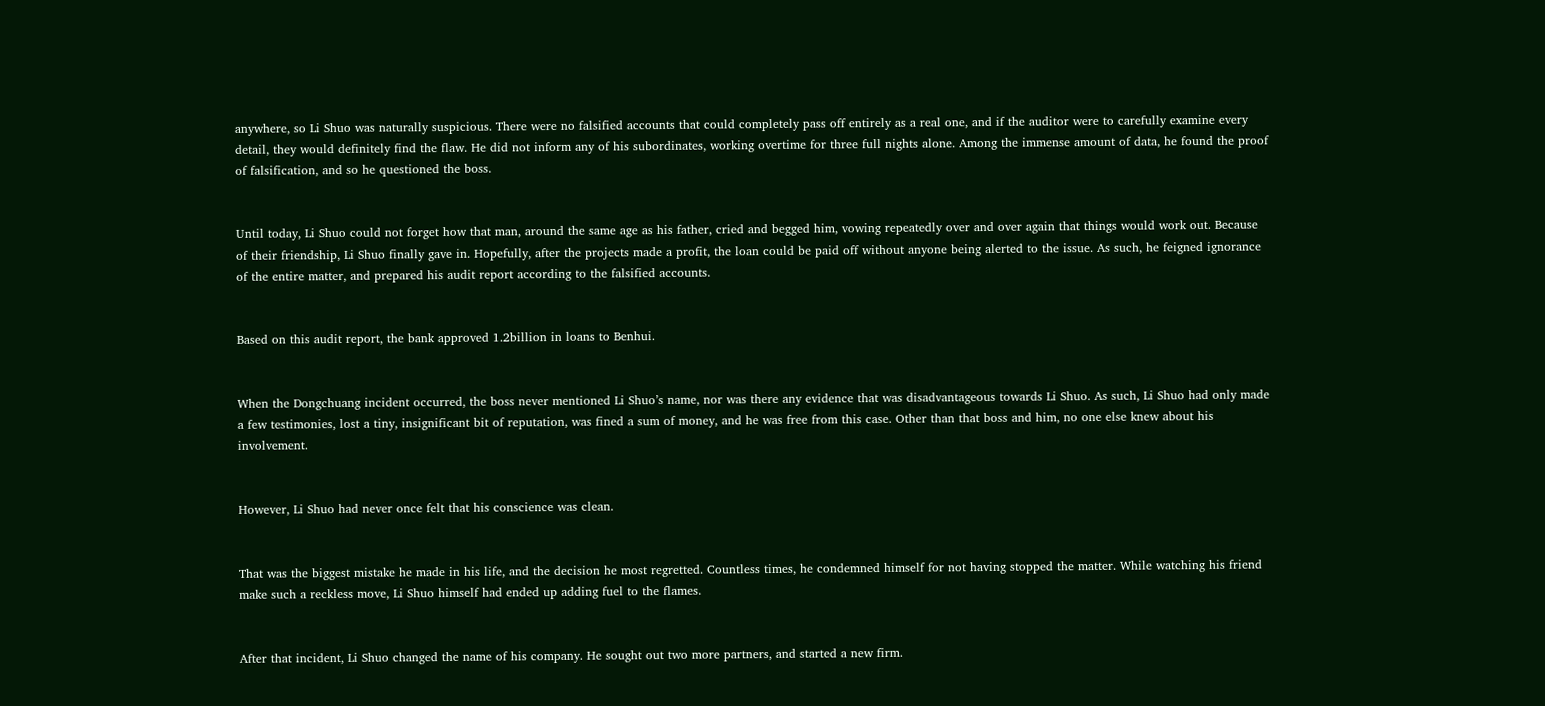anywhere, so Li Shuo was naturally suspicious. There were no falsified accounts that could completely pass off entirely as a real one, and if the auditor were to carefully examine every detail, they would definitely find the flaw. He did not inform any of his subordinates, working overtime for three full nights alone. Among the immense amount of data, he found the proof of falsification, and so he questioned the boss.


Until today, Li Shuo could not forget how that man, around the same age as his father, cried and begged him, vowing repeatedly over and over again that things would work out. Because of their friendship, Li Shuo finally gave in. Hopefully, after the projects made a profit, the loan could be paid off without anyone being alerted to the issue. As such, he feigned ignorance of the entire matter, and prepared his audit report according to the falsified accounts.


Based on this audit report, the bank approved 1.2billion in loans to Benhui.


When the Dongchuang incident occurred, the boss never mentioned Li Shuo’s name, nor was there any evidence that was disadvantageous towards Li Shuo. As such, Li Shuo had only made a few testimonies, lost a tiny, insignificant bit of reputation, was fined a sum of money, and he was free from this case. Other than that boss and him, no one else knew about his involvement.


However, Li Shuo had never once felt that his conscience was clean.


That was the biggest mistake he made in his life, and the decision he most regretted. Countless times, he condemned himself for not having stopped the matter. While watching his friend make such a reckless move, Li Shuo himself had ended up adding fuel to the flames.


After that incident, Li Shuo changed the name of his company. He sought out two more partners, and started a new firm.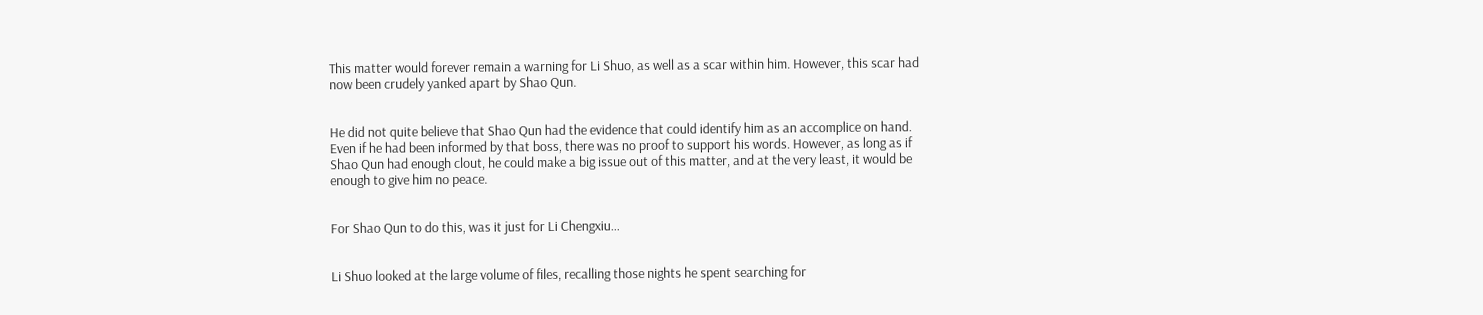This matter would forever remain a warning for Li Shuo, as well as a scar within him. However, this scar had now been crudely yanked apart by Shao Qun.


He did not quite believe that Shao Qun had the evidence that could identify him as an accomplice on hand. Even if he had been informed by that boss, there was no proof to support his words. However, as long as if Shao Qun had enough clout, he could make a big issue out of this matter, and at the very least, it would be enough to give him no peace.


For Shao Qun to do this, was it just for Li Chengxiu…


Li Shuo looked at the large volume of files, recalling those nights he spent searching for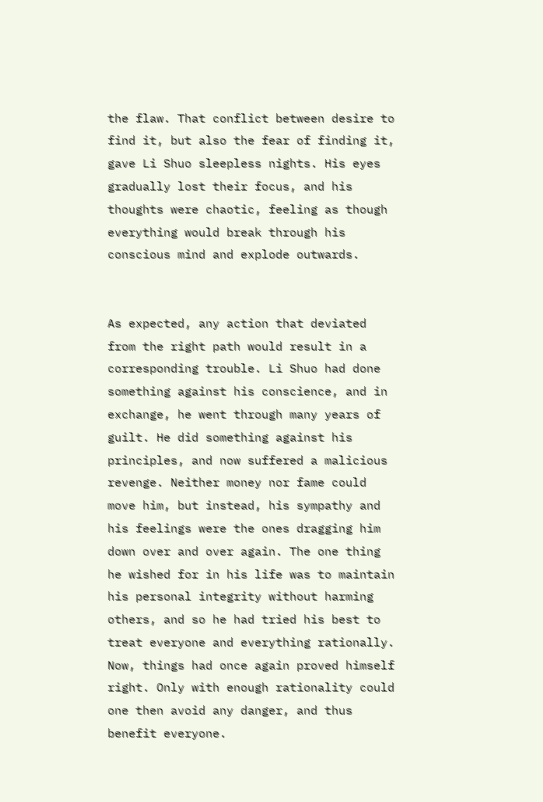the flaw. That conflict between desire to find it, but also the fear of finding it, gave Li Shuo sleepless nights. His eyes gradually lost their focus, and his thoughts were chaotic, feeling as though everything would break through his conscious mind and explode outwards.


As expected, any action that deviated from the right path would result in a corresponding trouble. Li Shuo had done something against his conscience, and in exchange, he went through many years of guilt. He did something against his principles, and now suffered a malicious revenge. Neither money nor fame could move him, but instead, his sympathy and his feelings were the ones dragging him down over and over again. The one thing he wished for in his life was to maintain his personal integrity without harming others, and so he had tried his best to treat everyone and everything rationally. Now, things had once again proved himself right. Only with enough rationality could one then avoid any danger, and thus benefit everyone.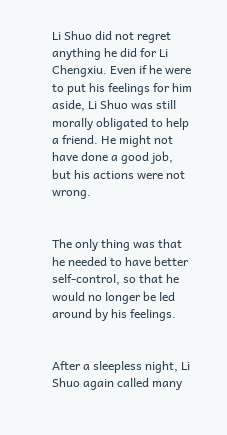Li Shuo did not regret anything he did for Li Chengxiu. Even if he were to put his feelings for him aside, Li Shuo was still morally obligated to help a friend. He might not have done a good job, but his actions were not wrong.


The only thing was that he needed to have better self-control, so that he would no longer be led around by his feelings.


After a sleepless night, Li Shuo again called many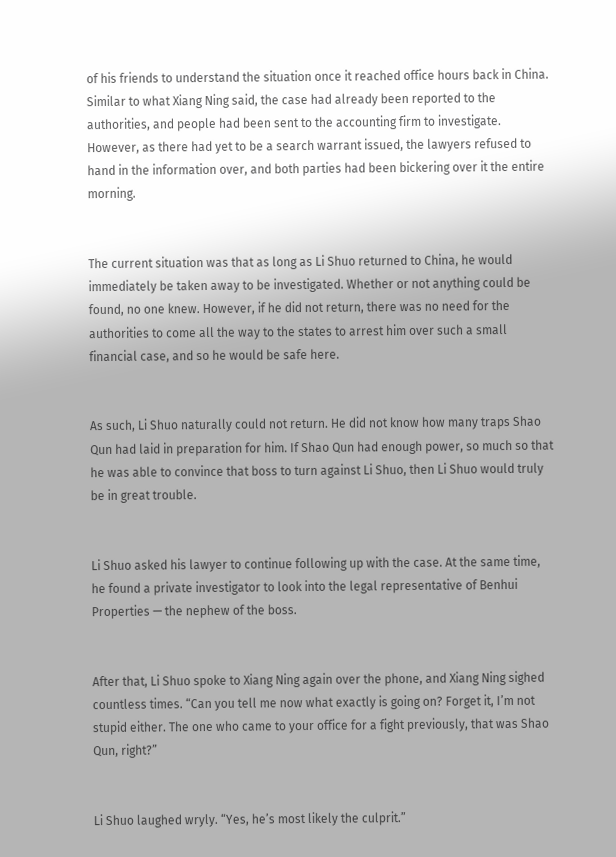of his friends to understand the situation once it reached office hours back in China. Similar to what Xiang Ning said, the case had already been reported to the authorities, and people had been sent to the accounting firm to investigate. However, as there had yet to be a search warrant issued, the lawyers refused to hand in the information over, and both parties had been bickering over it the entire morning.


The current situation was that as long as Li Shuo returned to China, he would immediately be taken away to be investigated. Whether or not anything could be found, no one knew. However, if he did not return, there was no need for the authorities to come all the way to the states to arrest him over such a small financial case, and so he would be safe here.


As such, Li Shuo naturally could not return. He did not know how many traps Shao Qun had laid in preparation for him. If Shao Qun had enough power, so much so that he was able to convince that boss to turn against Li Shuo, then Li Shuo would truly be in great trouble.


Li Shuo asked his lawyer to continue following up with the case. At the same time, he found a private investigator to look into the legal representative of Benhui Properties — the nephew of the boss.


After that, Li Shuo spoke to Xiang Ning again over the phone, and Xiang Ning sighed countless times. “Can you tell me now what exactly is going on? Forget it, I’m not stupid either. The one who came to your office for a fight previously, that was Shao Qun, right?”


Li Shuo laughed wryly. “Yes, he’s most likely the culprit.”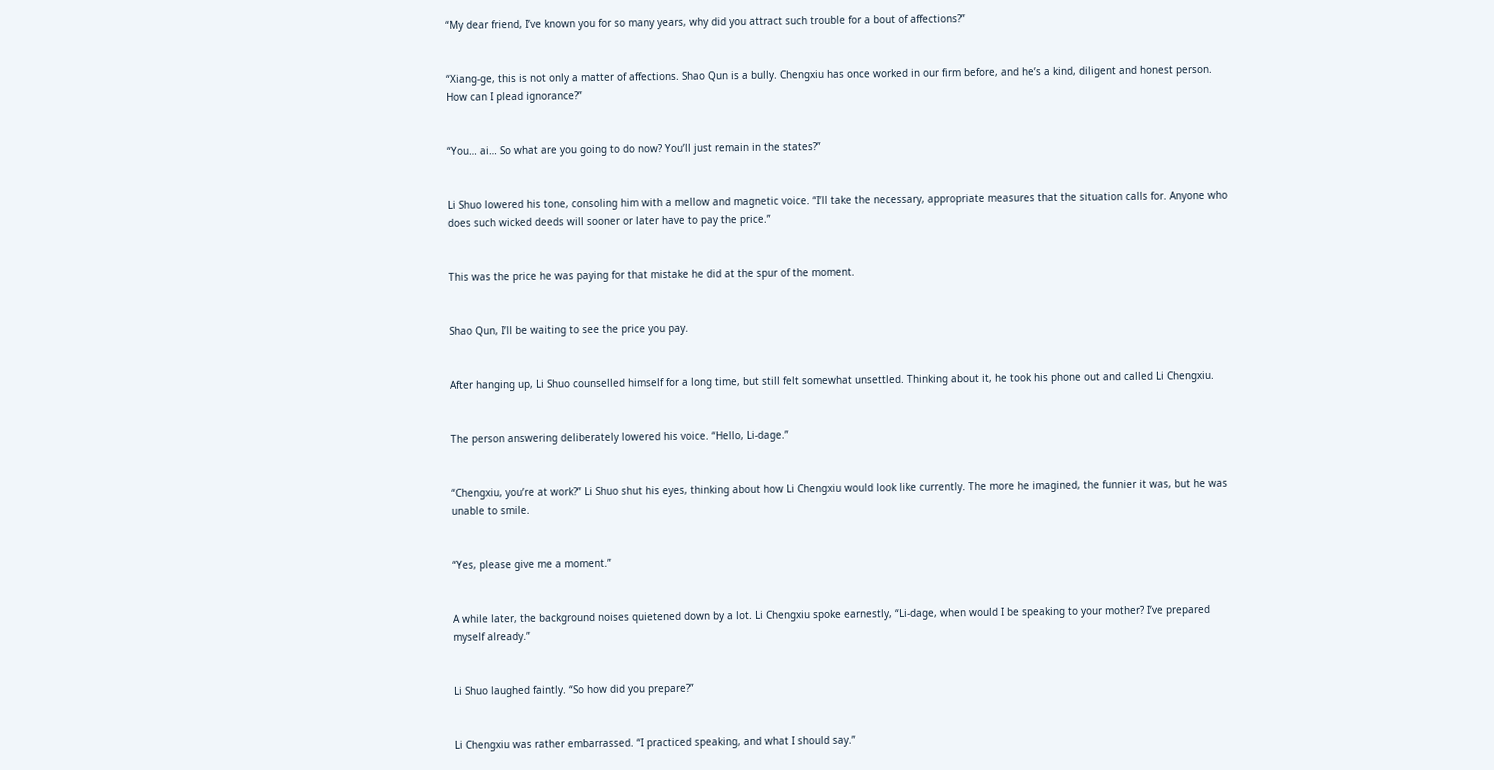“My dear friend, I’ve known you for so many years, why did you attract such trouble for a bout of affections?”


“Xiang-ge, this is not only a matter of affections. Shao Qun is a bully. Chengxiu has once worked in our firm before, and he’s a kind, diligent and honest person. How can I plead ignorance?”


“You… ai… So what are you going to do now? You’ll just remain in the states?”


Li Shuo lowered his tone, consoling him with a mellow and magnetic voice. “I’ll take the necessary, appropriate measures that the situation calls for. Anyone who does such wicked deeds will sooner or later have to pay the price.”


This was the price he was paying for that mistake he did at the spur of the moment.


Shao Qun, I’ll be waiting to see the price you pay.


After hanging up, Li Shuo counselled himself for a long time, but still felt somewhat unsettled. Thinking about it, he took his phone out and called Li Chengxiu.


The person answering deliberately lowered his voice. “Hello, Li-dage.”


“Chengxiu, you’re at work?” Li Shuo shut his eyes, thinking about how Li Chengxiu would look like currently. The more he imagined, the funnier it was, but he was unable to smile.


“Yes, please give me a moment.”


A while later, the background noises quietened down by a lot. Li Chengxiu spoke earnestly, “Li-dage, when would I be speaking to your mother? I’ve prepared myself already.”


Li Shuo laughed faintly. “So how did you prepare?”


Li Chengxiu was rather embarrassed. “I practiced speaking, and what I should say.”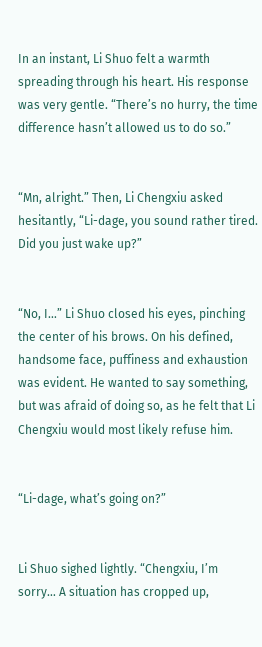In an instant, Li Shuo felt a warmth spreading through his heart. His response was very gentle. “There’s no hurry, the time difference hasn’t allowed us to do so.”


“Mn, alright.” Then, Li Chengxiu asked hesitantly, “Li-dage, you sound rather tired. Did you just wake up?”


“No, I…” Li Shuo closed his eyes, pinching the center of his brows. On his defined, handsome face, puffiness and exhaustion was evident. He wanted to say something, but was afraid of doing so, as he felt that Li Chengxiu would most likely refuse him.


“Li-dage, what’s going on?”


Li Shuo sighed lightly. “Chengxiu, I’m sorry… A situation has cropped up,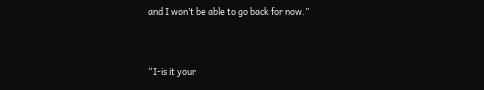and I won’t be able to go back for now.”


“I-is it your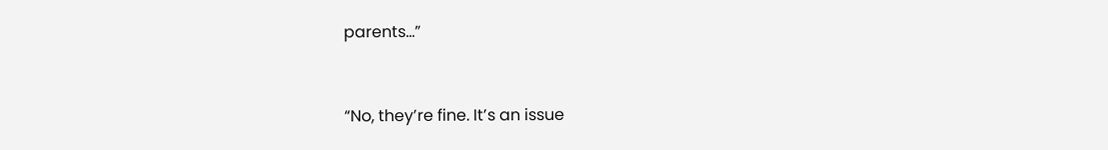parents…”


“No, they’re fine. It’s an issue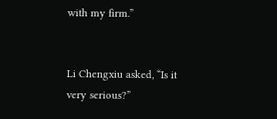with my firm.”


Li Chengxiu asked, “Is it very serious?”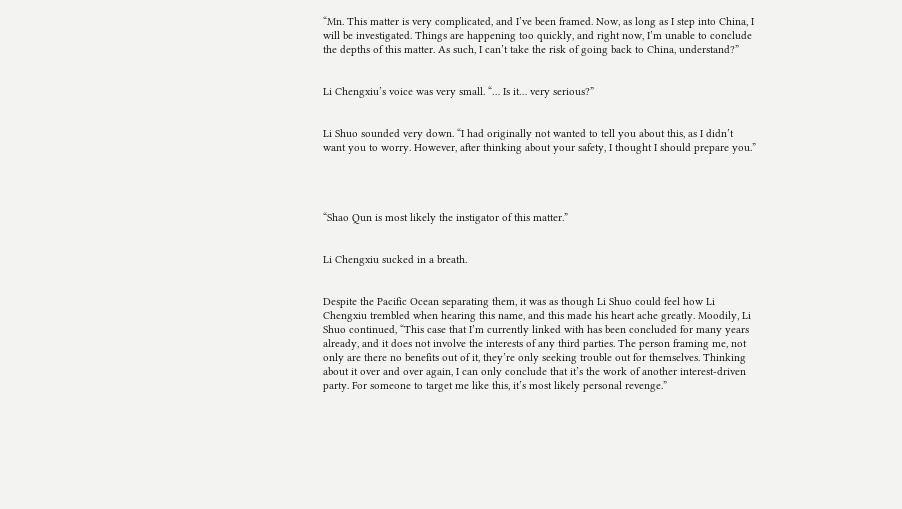“Mn. This matter is very complicated, and I’ve been framed. Now, as long as I step into China, I will be investigated. Things are happening too quickly, and right now, I’m unable to conclude the depths of this matter. As such, I can’t take the risk of going back to China, understand?”


Li Chengxiu’s voice was very small. “… Is it… very serious?”


Li Shuo sounded very down. “I had originally not wanted to tell you about this, as I didn’t want you to worry. However, after thinking about your safety, I thought I should prepare you.”




“Shao Qun is most likely the instigator of this matter.”


Li Chengxiu sucked in a breath.


Despite the Pacific Ocean separating them, it was as though Li Shuo could feel how Li Chengxiu trembled when hearing this name, and this made his heart ache greatly. Moodily, Li Shuo continued, “This case that I’m currently linked with has been concluded for many years already, and it does not involve the interests of any third parties. The person framing me, not only are there no benefits out of it, they’re only seeking trouble out for themselves. Thinking about it over and over again, I can only conclude that it’s the work of another interest-driven party. For someone to target me like this, it’s most likely personal revenge.”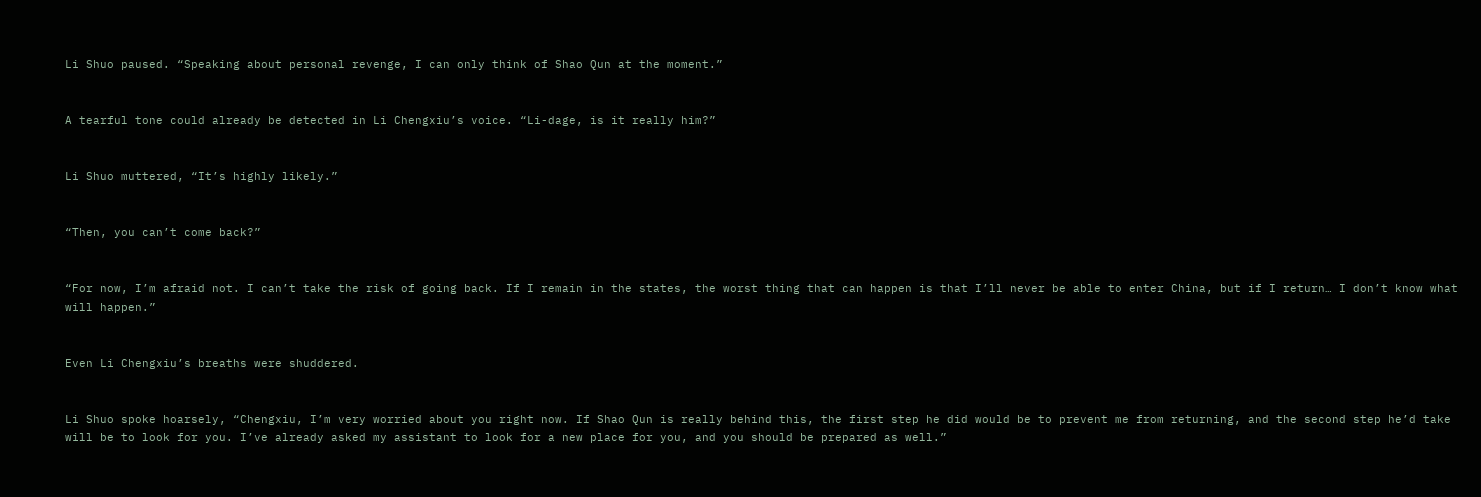Li Shuo paused. “Speaking about personal revenge, I can only think of Shao Qun at the moment.”


A tearful tone could already be detected in Li Chengxiu’s voice. “Li-dage, is it really him?”


Li Shuo muttered, “It’s highly likely.”


“Then, you can’t come back?”


“For now, I’m afraid not. I can’t take the risk of going back. If I remain in the states, the worst thing that can happen is that I’ll never be able to enter China, but if I return… I don’t know what will happen.”


Even Li Chengxiu’s breaths were shuddered.


Li Shuo spoke hoarsely, “Chengxiu, I’m very worried about you right now. If Shao Qun is really behind this, the first step he did would be to prevent me from returning, and the second step he’d take will be to look for you. I’ve already asked my assistant to look for a new place for you, and you should be prepared as well.”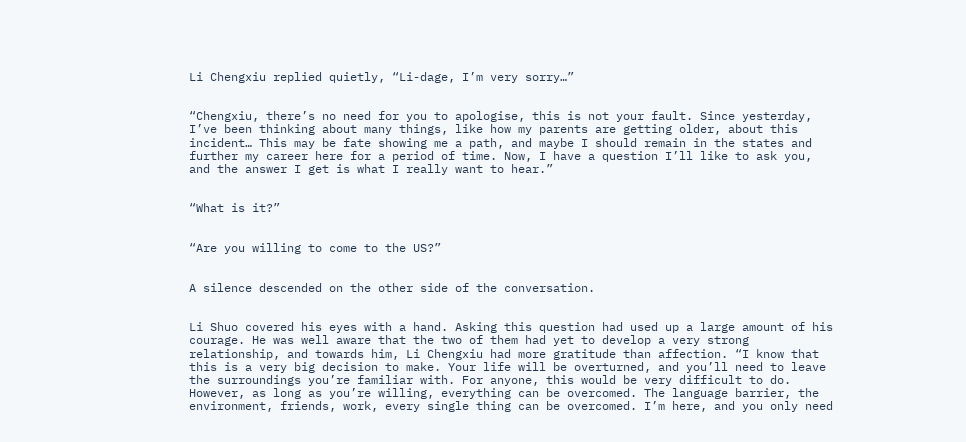Li Chengxiu replied quietly, “Li-dage, I’m very sorry…”


“Chengxiu, there’s no need for you to apologise, this is not your fault. Since yesterday, I’ve been thinking about many things, like how my parents are getting older, about this incident… This may be fate showing me a path, and maybe I should remain in the states and further my career here for a period of time. Now, I have a question I’ll like to ask you, and the answer I get is what I really want to hear.”


“What is it?”


“Are you willing to come to the US?”


A silence descended on the other side of the conversation.


Li Shuo covered his eyes with a hand. Asking this question had used up a large amount of his courage. He was well aware that the two of them had yet to develop a very strong relationship, and towards him, Li Chengxiu had more gratitude than affection. “I know that this is a very big decision to make. Your life will be overturned, and you’ll need to leave the surroundings you’re familiar with. For anyone, this would be very difficult to do. However, as long as you’re willing, everything can be overcomed. The language barrier, the environment, friends, work, every single thing can be overcomed. I’m here, and you only need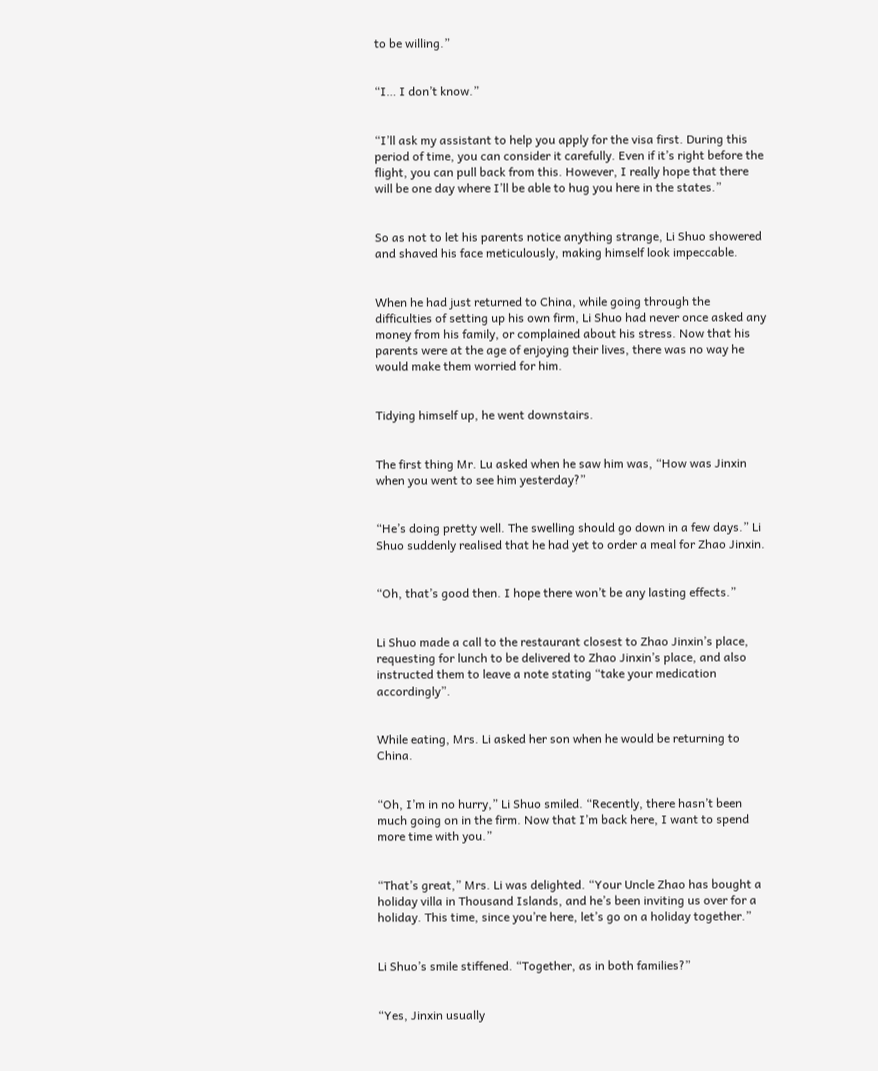to be willing.”


“I… I don’t know.”


“I’ll ask my assistant to help you apply for the visa first. During this period of time, you can consider it carefully. Even if it’s right before the flight, you can pull back from this. However, I really hope that there will be one day where I’ll be able to hug you here in the states.”


So as not to let his parents notice anything strange, Li Shuo showered and shaved his face meticulously, making himself look impeccable.


When he had just returned to China, while going through the difficulties of setting up his own firm, Li Shuo had never once asked any money from his family, or complained about his stress. Now that his parents were at the age of enjoying their lives, there was no way he would make them worried for him.


Tidying himself up, he went downstairs.


The first thing Mr. Lu asked when he saw him was, “How was Jinxin when you went to see him yesterday?”


“He’s doing pretty well. The swelling should go down in a few days.” Li Shuo suddenly realised that he had yet to order a meal for Zhao Jinxin.


“Oh, that’s good then. I hope there won’t be any lasting effects.”


Li Shuo made a call to the restaurant closest to Zhao Jinxin’s place, requesting for lunch to be delivered to Zhao Jinxin’s place, and also instructed them to leave a note stating “take your medication accordingly”.


While eating, Mrs. Li asked her son when he would be returning to China.


“Oh, I’m in no hurry,” Li Shuo smiled. “Recently, there hasn’t been much going on in the firm. Now that I’m back here, I want to spend more time with you.”


“That’s great,” Mrs. Li was delighted. “Your Uncle Zhao has bought a holiday villa in Thousand Islands, and he’s been inviting us over for a holiday. This time, since you’re here, let’s go on a holiday together.”


Li Shuo’s smile stiffened. “Together, as in both families?”


“Yes, Jinxin usually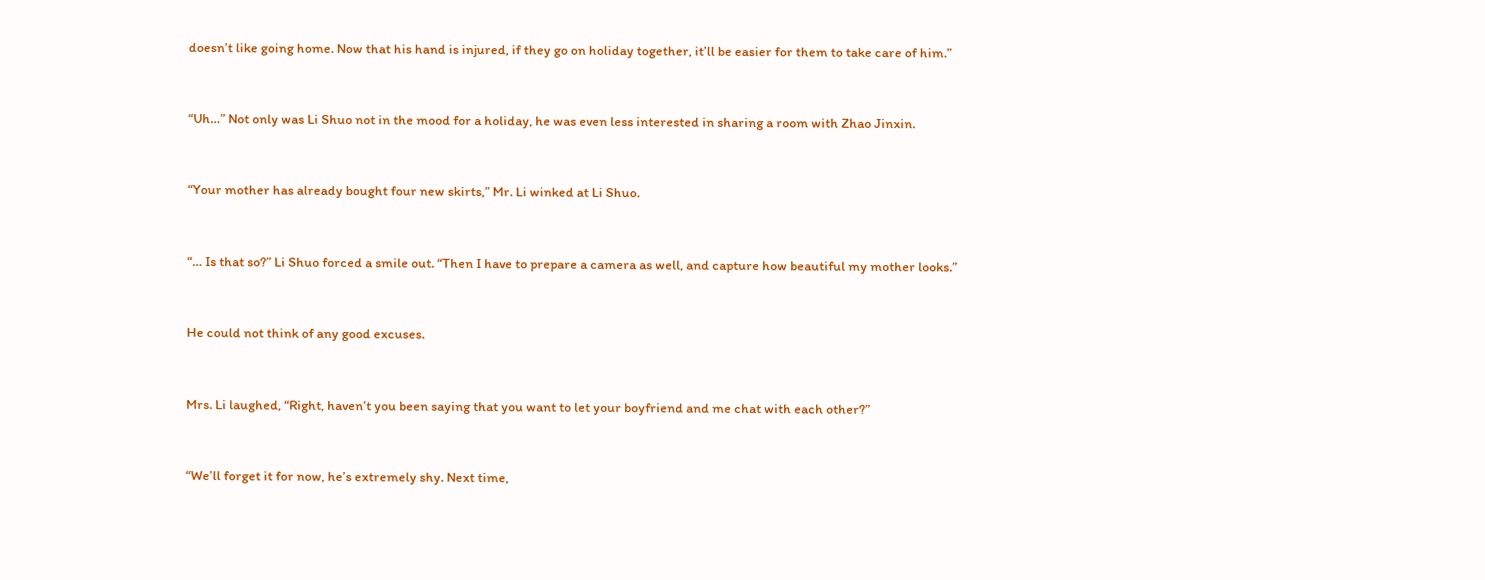doesn’t like going home. Now that his hand is injured, if they go on holiday together, it’ll be easier for them to take care of him.”


“Uh…” Not only was Li Shuo not in the mood for a holiday, he was even less interested in sharing a room with Zhao Jinxin.


“Your mother has already bought four new skirts,” Mr. Li winked at Li Shuo.


“… Is that so?” Li Shuo forced a smile out. “Then I have to prepare a camera as well, and capture how beautiful my mother looks.”


He could not think of any good excuses.


Mrs. Li laughed, “Right, haven’t you been saying that you want to let your boyfriend and me chat with each other?”


“We’ll forget it for now, he’s extremely shy. Next time,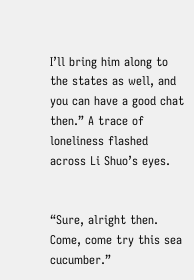I’ll bring him along to the states as well, and you can have a good chat then.” A trace of loneliness flashed across Li Shuo’s eyes.


“Sure, alright then. Come, come try this sea cucumber.”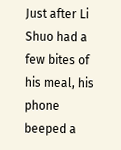Just after Li Shuo had a few bites of his meal, his phone beeped a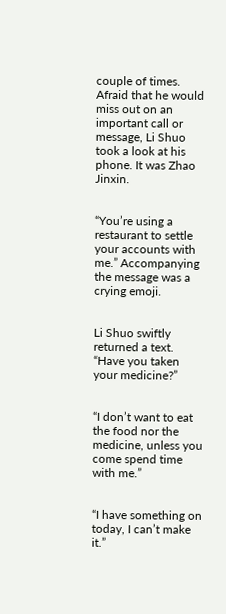couple of times. Afraid that he would miss out on an important call or message, Li Shuo took a look at his phone. It was Zhao Jinxin.


“You’re using a restaurant to settle your accounts with me.” Accompanying the message was a crying emoji.


Li Shuo swiftly returned a text. “Have you taken your medicine?”


“I don’t want to eat the food nor the medicine, unless you come spend time with me.”


“I have something on today, I can’t make it.”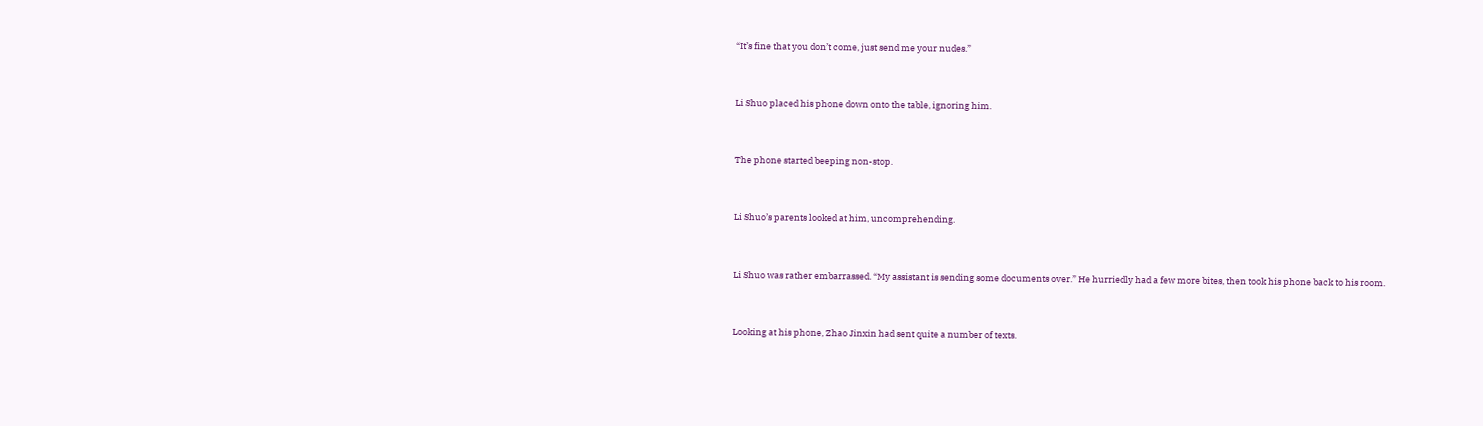“It’s fine that you don’t come, just send me your nudes.”


Li Shuo placed his phone down onto the table, ignoring him.


The phone started beeping non-stop.


Li Shuo’s parents looked at him, uncomprehending.


Li Shuo was rather embarrassed. “My assistant is sending some documents over.” He hurriedly had a few more bites, then took his phone back to his room.


Looking at his phone, Zhao Jinxin had sent quite a number of texts.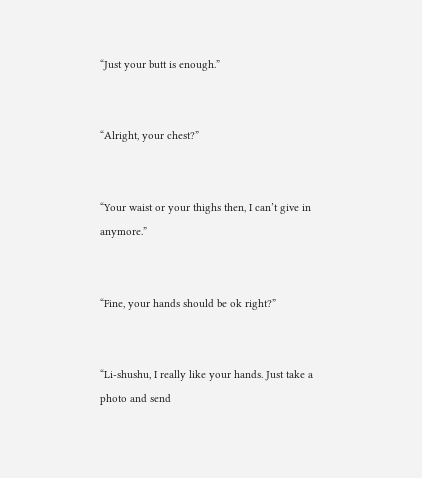“Just your butt is enough.”


“Alright, your chest?”


“Your waist or your thighs then, I can’t give in anymore.”


“Fine, your hands should be ok right?”


“Li-shushu, I really like your hands. Just take a photo and send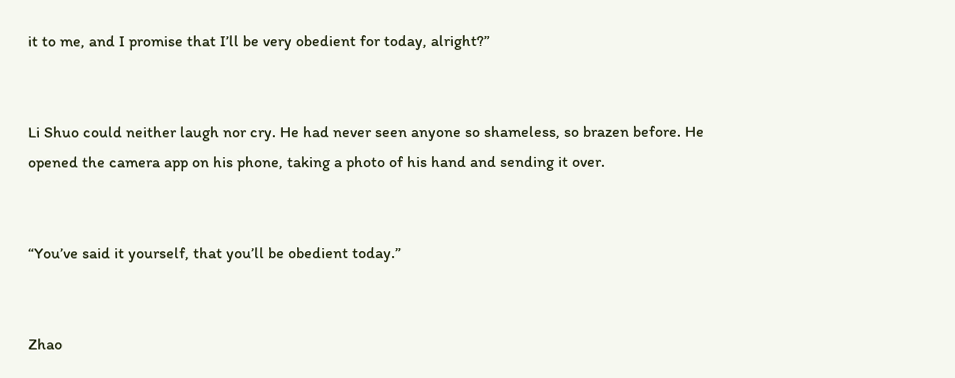it to me, and I promise that I’ll be very obedient for today, alright?”


Li Shuo could neither laugh nor cry. He had never seen anyone so shameless, so brazen before. He opened the camera app on his phone, taking a photo of his hand and sending it over.


“You’ve said it yourself, that you’ll be obedient today.”


Zhao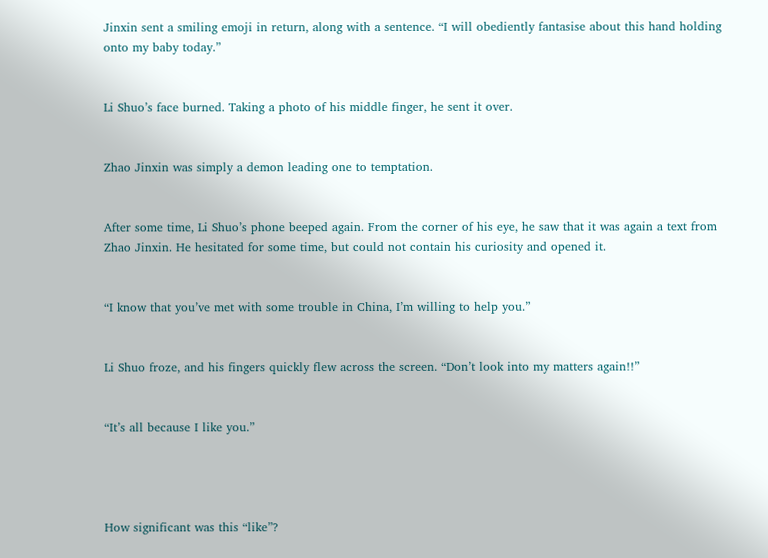Jinxin sent a smiling emoji in return, along with a sentence. “I will obediently fantasise about this hand holding onto my baby today.”


Li Shuo’s face burned. Taking a photo of his middle finger, he sent it over.


Zhao Jinxin was simply a demon leading one to temptation.


After some time, Li Shuo’s phone beeped again. From the corner of his eye, he saw that it was again a text from Zhao Jinxin. He hesitated for some time, but could not contain his curiosity and opened it.


“I know that you’ve met with some trouble in China, I’m willing to help you.”


Li Shuo froze, and his fingers quickly flew across the screen. “Don’t look into my matters again!!”


“It’s all because I like you.”




How significant was this “like”?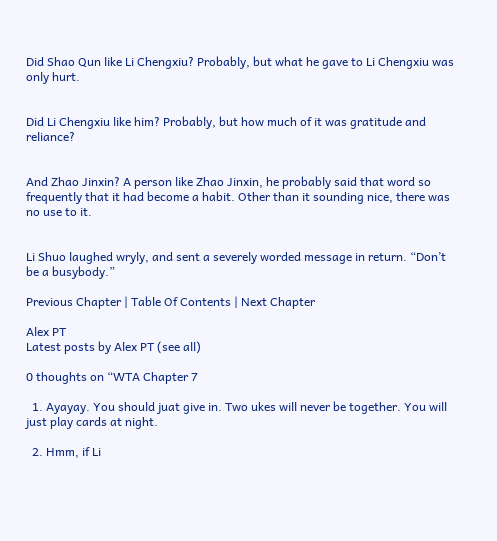Did Shao Qun like Li Chengxiu? Probably, but what he gave to Li Chengxiu was only hurt.


Did Li Chengxiu like him? Probably, but how much of it was gratitude and reliance?


And Zhao Jinxin? A person like Zhao Jinxin, he probably said that word so frequently that it had become a habit. Other than it sounding nice, there was no use to it.


Li Shuo laughed wryly, and sent a severely worded message in return. “Don’t be a busybody.”

Previous Chapter | Table Of Contents | Next Chapter

Alex PT
Latest posts by Alex PT (see all)

0 thoughts on “WTA Chapter 7

  1. Ayayay. You should juat give in. Two ukes will never be together. You will just play cards at night.

  2. Hmm, if Li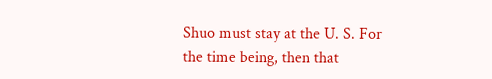Shuo must stay at the U. S. For the time being, then that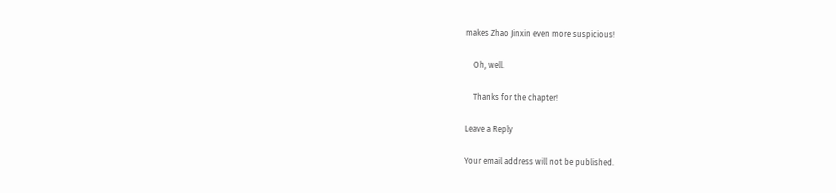makes Zhao Jinxin even more suspicious!

    Oh, well.

    Thanks for the chapter!

Leave a Reply

Your email address will not be published.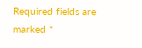Required fields are marked *